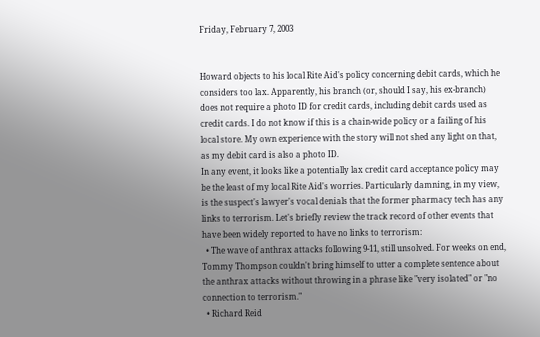Friday, February 7, 2003


Howard objects to his local Rite Aid's policy concerning debit cards, which he considers too lax. Apparently, his branch (or, should I say, his ex-branch) does not require a photo ID for credit cards, including debit cards used as credit cards. I do not know if this is a chain-wide policy or a failing of his local store. My own experience with the story will not shed any light on that, as my debit card is also a photo ID.
In any event, it looks like a potentially lax credit card acceptance policy may be the least of my local Rite Aid's worries. Particularly damning, in my view, is the suspect's lawyer's vocal denials that the former pharmacy tech has any links to terrorism. Let's briefly review the track record of other events that have been widely reported to have no links to terrorism:
  • The wave of anthrax attacks following 9-11, still unsolved. For weeks on end, Tommy Thompson couldn't bring himself to utter a complete sentence about the anthrax attacks without throwing in a phrase like "very isolated" or "no connection to terrorism."
  • Richard Reid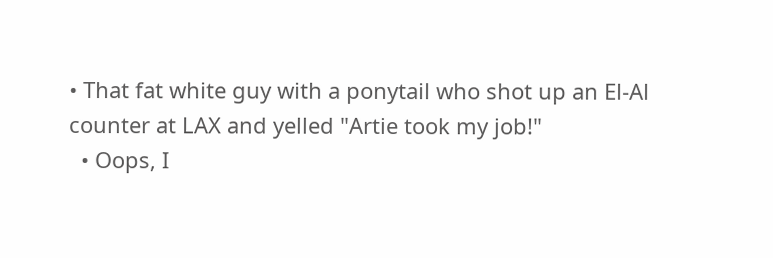• That fat white guy with a ponytail who shot up an El-Al counter at LAX and yelled "Artie took my job!"
  • Oops, I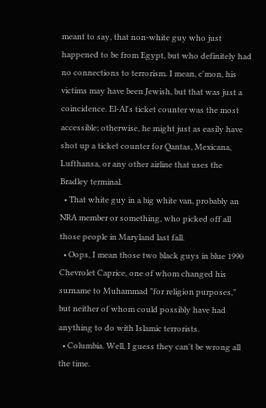meant to say, that non-white guy who just happened to be from Egypt, but who definitely had no connections to terrorism. I mean, c'mon, his victims may have been Jewish, but that was just a coincidence. El-Al's ticket counter was the most accessible; otherwise, he might just as easily have shot up a ticket counter for Qantas, Mexicana, Lufthansa, or any other airline that uses the Bradley terminal.
  • That white guy in a big white van, probably an NRA member or something, who picked off all those people in Maryland last fall.
  • Oops, I mean those two black guys in blue 1990 Chevrolet Caprice, one of whom changed his surname to Muhammad "for religion purposes," but neither of whom could possibly have had anything to do with Islamic terrorists.
  • Columbia. Well, I guess they can't be wrong all the time.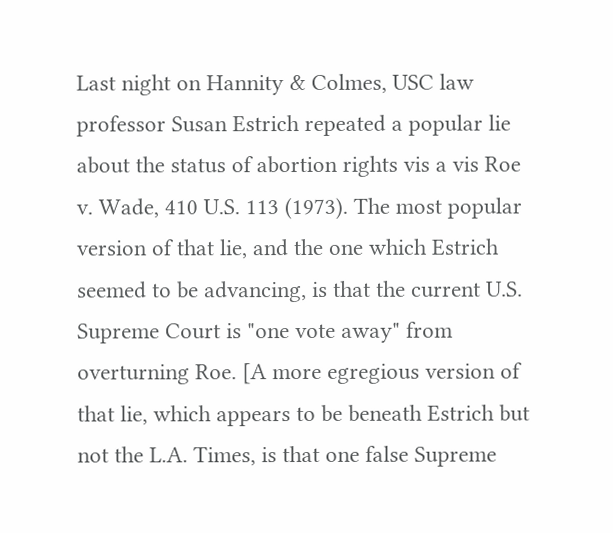Last night on Hannity & Colmes, USC law professor Susan Estrich repeated a popular lie about the status of abortion rights vis a vis Roe v. Wade, 410 U.S. 113 (1973). The most popular version of that lie, and the one which Estrich seemed to be advancing, is that the current U.S. Supreme Court is "one vote away" from overturning Roe. [A more egregious version of that lie, which appears to be beneath Estrich but not the L.A. Times, is that one false Supreme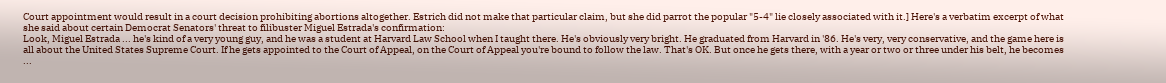Court appointment would result in a court decision prohibiting abortions altogether. Estrich did not make that particular claim, but she did parrot the popular "5-4" lie closely associated with it.] Here's a verbatim excerpt of what she said about certain Democrat Senators' threat to filibuster Miguel Estrada's confirmation:
Look, Miguel Estrada ... he's kind of a very young guy, and he was a student at Harvard Law School when I taught there. He's obviously very bright. He graduated from Harvard in '86. He's very, very conservative, and the game here is all about the United States Supreme Court. If he gets appointed to the Court of Appeal, on the Court of Appeal you're bound to follow the law. That's OK. But once he gets there, with a year or two or three under his belt, he becomes ...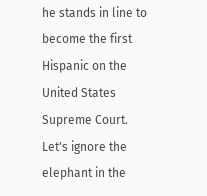he stands in line to become the first Hispanic on the United States Supreme Court.
Let's ignore the elephant in the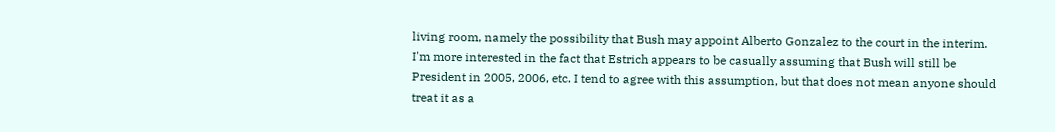living room, namely the possibility that Bush may appoint Alberto Gonzalez to the court in the interim. I'm more interested in the fact that Estrich appears to be casually assuming that Bush will still be President in 2005, 2006, etc. I tend to agree with this assumption, but that does not mean anyone should treat it as a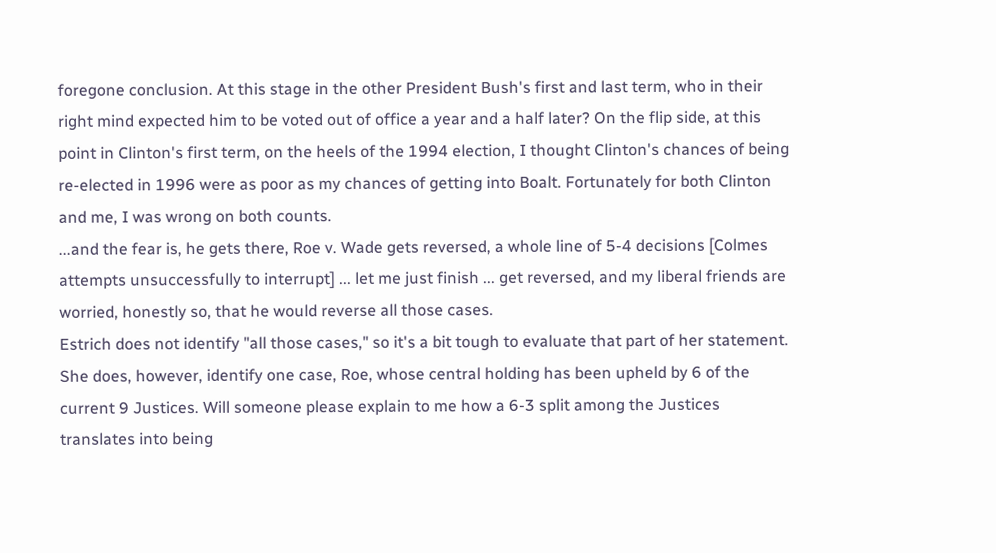foregone conclusion. At this stage in the other President Bush's first and last term, who in their right mind expected him to be voted out of office a year and a half later? On the flip side, at this point in Clinton's first term, on the heels of the 1994 election, I thought Clinton's chances of being re-elected in 1996 were as poor as my chances of getting into Boalt. Fortunately for both Clinton and me, I was wrong on both counts.
...and the fear is, he gets there, Roe v. Wade gets reversed, a whole line of 5-4 decisions [Colmes attempts unsuccessfully to interrupt] ... let me just finish ... get reversed, and my liberal friends are worried, honestly so, that he would reverse all those cases.
Estrich does not identify "all those cases," so it's a bit tough to evaluate that part of her statement. She does, however, identify one case, Roe, whose central holding has been upheld by 6 of the current 9 Justices. Will someone please explain to me how a 6-3 split among the Justices translates into being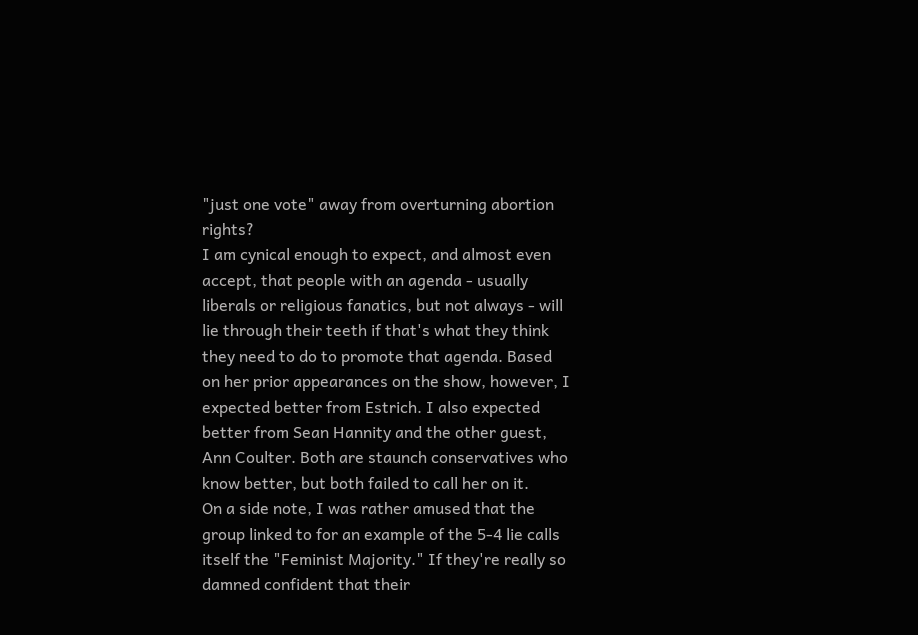"just one vote" away from overturning abortion rights?
I am cynical enough to expect, and almost even accept, that people with an agenda - usually liberals or religious fanatics, but not always - will lie through their teeth if that's what they think they need to do to promote that agenda. Based on her prior appearances on the show, however, I expected better from Estrich. I also expected better from Sean Hannity and the other guest, Ann Coulter. Both are staunch conservatives who know better, but both failed to call her on it.
On a side note, I was rather amused that the group linked to for an example of the 5-4 lie calls itself the "Feminist Majority." If they're really so damned confident that their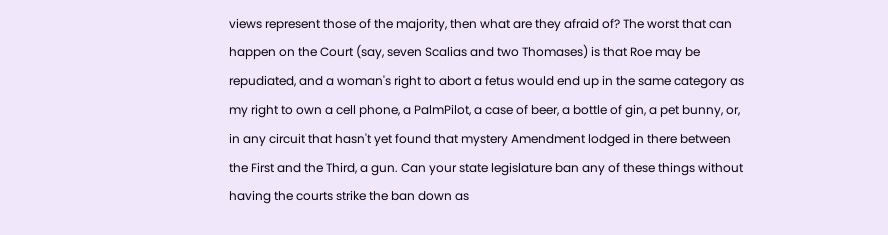views represent those of the majority, then what are they afraid of? The worst that can happen on the Court (say, seven Scalias and two Thomases) is that Roe may be repudiated, and a woman's right to abort a fetus would end up in the same category as my right to own a cell phone, a PalmPilot, a case of beer, a bottle of gin, a pet bunny, or, in any circuit that hasn't yet found that mystery Amendment lodged in there between the First and the Third, a gun. Can your state legislature ban any of these things without having the courts strike the ban down as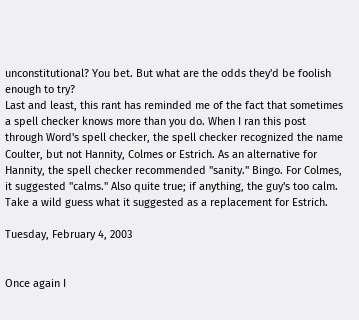unconstitutional? You bet. But what are the odds they'd be foolish enough to try?
Last and least, this rant has reminded me of the fact that sometimes a spell checker knows more than you do. When I ran this post through Word's spell checker, the spell checker recognized the name Coulter, but not Hannity, Colmes or Estrich. As an alternative for Hannity, the spell checker recommended "sanity." Bingo. For Colmes, it suggested "calms." Also quite true; if anything, the guy's too calm. Take a wild guess what it suggested as a replacement for Estrich.

Tuesday, February 4, 2003


Once again I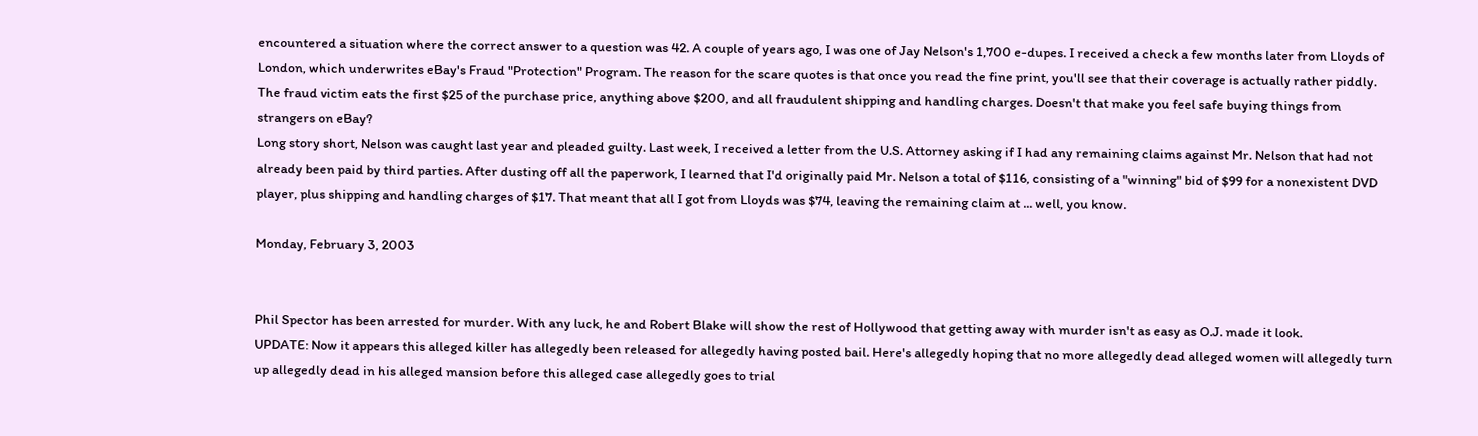encountered a situation where the correct answer to a question was 42. A couple of years ago, I was one of Jay Nelson's 1,700 e-dupes. I received a check a few months later from Lloyds of London, which underwrites eBay's Fraud "Protection" Program. The reason for the scare quotes is that once you read the fine print, you'll see that their coverage is actually rather piddly. The fraud victim eats the first $25 of the purchase price, anything above $200, and all fraudulent shipping and handling charges. Doesn't that make you feel safe buying things from strangers on eBay?
Long story short, Nelson was caught last year and pleaded guilty. Last week, I received a letter from the U.S. Attorney asking if I had any remaining claims against Mr. Nelson that had not already been paid by third parties. After dusting off all the paperwork, I learned that I'd originally paid Mr. Nelson a total of $116, consisting of a "winning" bid of $99 for a nonexistent DVD player, plus shipping and handling charges of $17. That meant that all I got from Lloyds was $74, leaving the remaining claim at ... well, you know.

Monday, February 3, 2003


Phil Spector has been arrested for murder. With any luck, he and Robert Blake will show the rest of Hollywood that getting away with murder isn't as easy as O.J. made it look.
UPDATE: Now it appears this alleged killer has allegedly been released for allegedly having posted bail. Here's allegedly hoping that no more allegedly dead alleged women will allegedly turn up allegedly dead in his alleged mansion before this alleged case allegedly goes to trial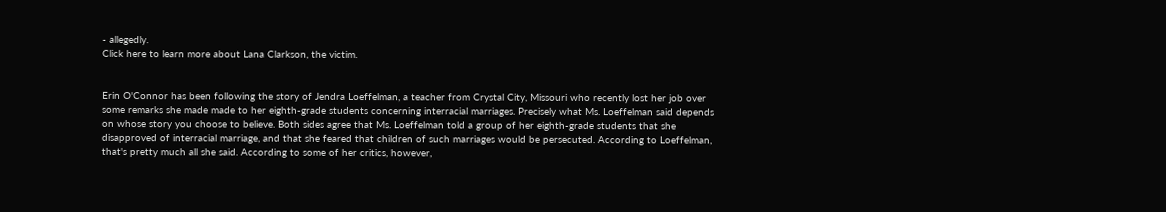- allegedly.
Click here to learn more about Lana Clarkson, the victim.


Erin O'Connor has been following the story of Jendra Loeffelman, a teacher from Crystal City, Missouri who recently lost her job over some remarks she made made to her eighth-grade students concerning interracial marriages. Precisely what Ms. Loeffelman said depends on whose story you choose to believe. Both sides agree that Ms. Loeffelman told a group of her eighth-grade students that she disapproved of interracial marriage, and that she feared that children of such marriages would be persecuted. According to Loeffelman, that's pretty much all she said. According to some of her critics, however,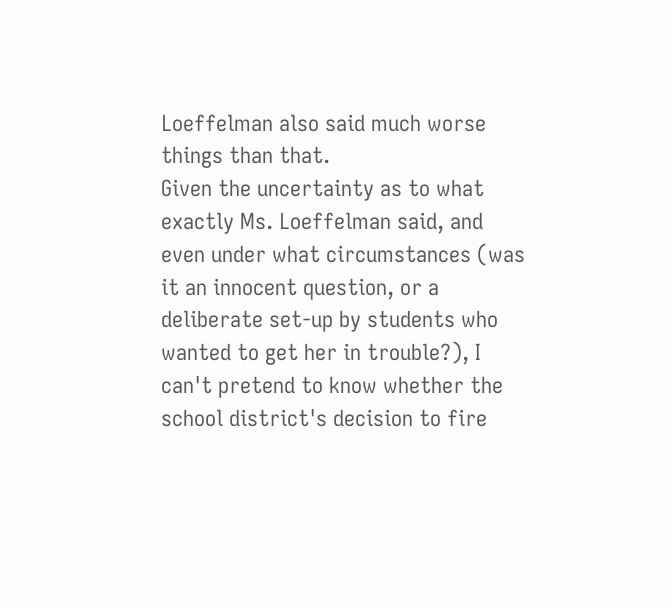Loeffelman also said much worse things than that.
Given the uncertainty as to what exactly Ms. Loeffelman said, and even under what circumstances (was it an innocent question, or a deliberate set-up by students who wanted to get her in trouble?), I can't pretend to know whether the school district's decision to fire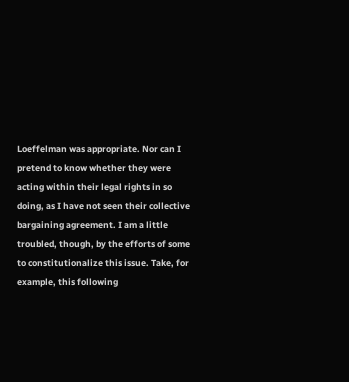Loeffelman was appropriate. Nor can I pretend to know whether they were acting within their legal rights in so doing, as I have not seen their collective bargaining agreement. I am a little troubled, though, by the efforts of some to constitutionalize this issue. Take, for example, this following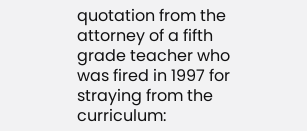quotation from the attorney of a fifth grade teacher who was fired in 1997 for straying from the curriculum: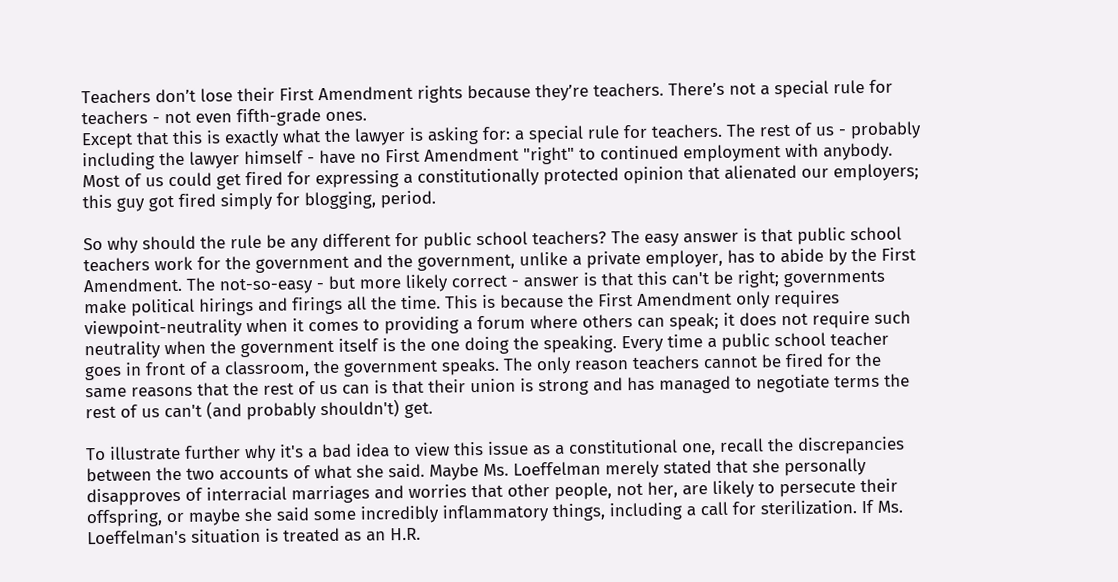Teachers don’t lose their First Amendment rights because they’re teachers. There’s not a special rule for teachers - not even fifth-grade ones.
Except that this is exactly what the lawyer is asking for: a special rule for teachers. The rest of us - probably including the lawyer himself - have no First Amendment "right" to continued employment with anybody. Most of us could get fired for expressing a constitutionally protected opinion that alienated our employers; this guy got fired simply for blogging, period.

So why should the rule be any different for public school teachers? The easy answer is that public school teachers work for the government and the government, unlike a private employer, has to abide by the First Amendment. The not-so-easy - but more likely correct - answer is that this can't be right; governments make political hirings and firings all the time. This is because the First Amendment only requires viewpoint-neutrality when it comes to providing a forum where others can speak; it does not require such neutrality when the government itself is the one doing the speaking. Every time a public school teacher goes in front of a classroom, the government speaks. The only reason teachers cannot be fired for the same reasons that the rest of us can is that their union is strong and has managed to negotiate terms the rest of us can't (and probably shouldn't) get.

To illustrate further why it's a bad idea to view this issue as a constitutional one, recall the discrepancies between the two accounts of what she said. Maybe Ms. Loeffelman merely stated that she personally disapproves of interracial marriages and worries that other people, not her, are likely to persecute their offspring, or maybe she said some incredibly inflammatory things, including a call for sterilization. If Ms. Loeffelman's situation is treated as an H.R.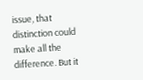issue, that distinction could make all the difference. But it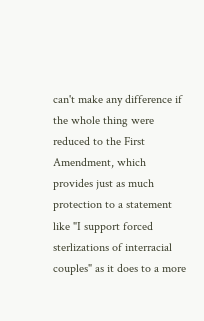can't make any difference if the whole thing were reduced to the First Amendment, which provides just as much protection to a statement like "I support forced sterlizations of interracial couples" as it does to a more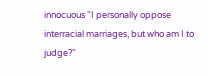innocuous "I personally oppose interracial marriages, but who am I to judge?"